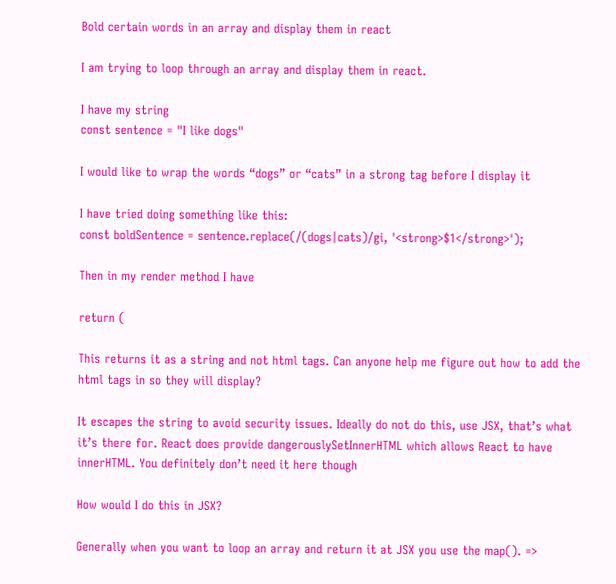Bold certain words in an array and display them in react

I am trying to loop through an array and display them in react.

I have my string
const sentence = "I like dogs"

I would like to wrap the words “dogs” or “cats” in a strong tag before I display it

I have tried doing something like this:
const boldSentence = sentence.replace(/(dogs|cats)/gi, '<strong>$1</strong>');

Then in my render method I have

return (

This returns it as a string and not html tags. Can anyone help me figure out how to add the html tags in so they will display?

It escapes the string to avoid security issues. Ideally do not do this, use JSX, that’s what it’s there for. React does provide dangerouslySetInnerHTML which allows React to have innerHTML. You definitely don’t need it here though

How would I do this in JSX?

Generally when you want to loop an array and return it at JSX you use the map(). =>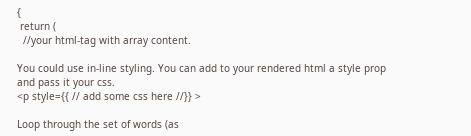{
 return (
  //your html-tag with array content.

You could use in-line styling. You can add to your rendered html a style prop and pass it your css.
<p style={{ // add some css here //}} >

Loop through the set of words (as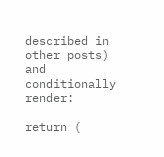described in other posts) and conditionally render:

return (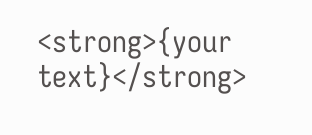<strong>{your text}</strong>